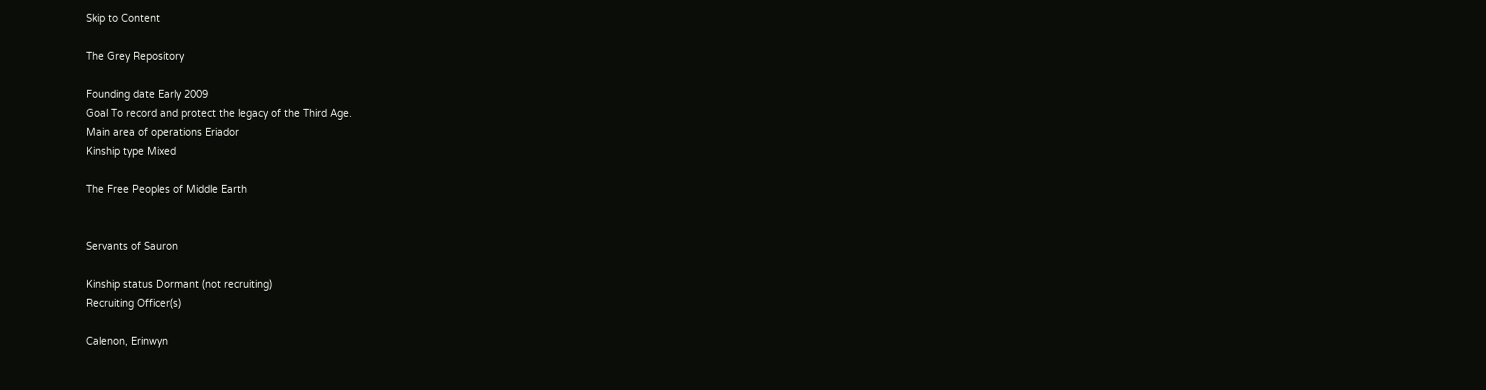Skip to Content

The Grey Repository

Founding date Early 2009
Goal To record and protect the legacy of the Third Age.
Main area of operations Eriador
Kinship type Mixed

The Free Peoples of Middle Earth


Servants of Sauron

Kinship status Dormant (not recruiting)
Recruiting Officer(s)

Calenon, Erinwyn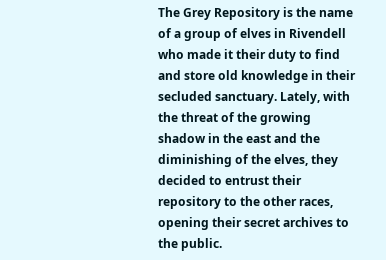The Grey Repository is the name of a group of elves in Rivendell who made it their duty to find and store old knowledge in their secluded sanctuary. Lately, with the threat of the growing shadow in the east and the diminishing of the elves, they decided to entrust their repository to the other races, opening their secret archives to the public.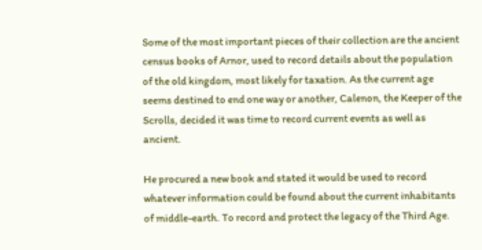Some of the most important pieces of their collection are the ancient census books of Arnor, used to record details about the population of the old kingdom, most likely for taxation. As the current age seems destined to end one way or another, Calenon, the Keeper of the Scrolls, decided it was time to record current events as well as ancient.

He procured a new book and stated it would be used to record whatever information could be found about the current inhabitants of middle-earth. To record and protect the legacy of the Third Age.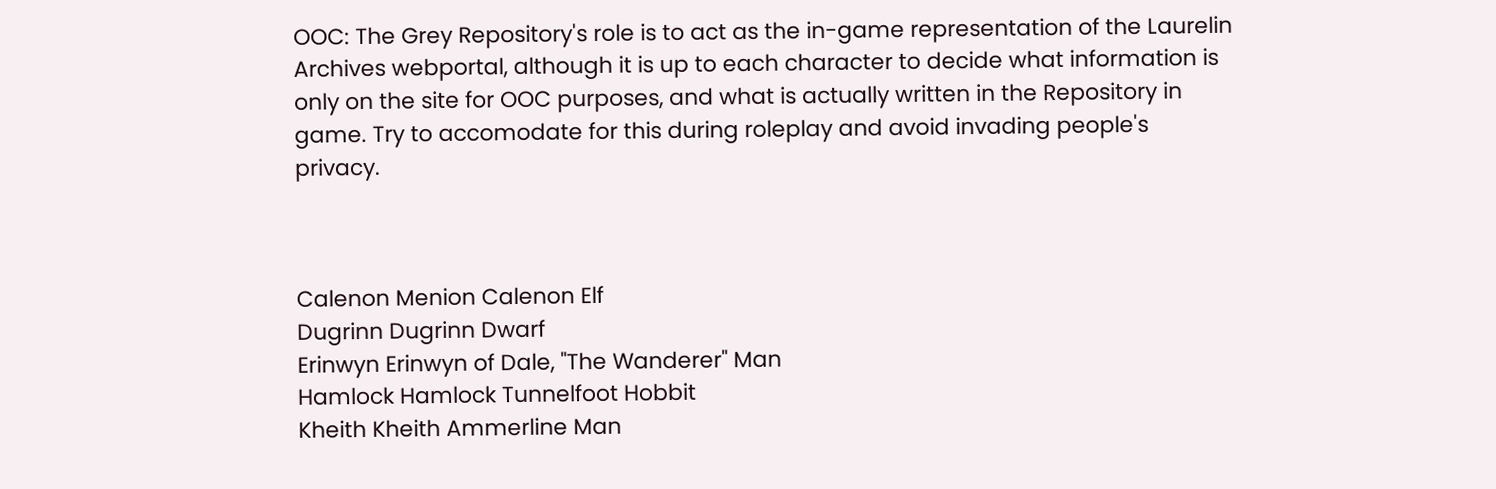OOC: The Grey Repository's role is to act as the in-game representation of the Laurelin Archives webportal, although it is up to each character to decide what information is only on the site for OOC purposes, and what is actually written in the Repository in game. Try to accomodate for this during roleplay and avoid invading people's privacy.



Calenon Menion Calenon Elf
Dugrinn Dugrinn Dwarf
Erinwyn Erinwyn of Dale, "The Wanderer" Man
Hamlock Hamlock Tunnelfoot Hobbit
Kheith Kheith Ammerline Man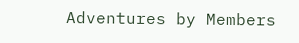Adventures by Members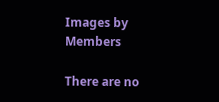Images by Members

There are no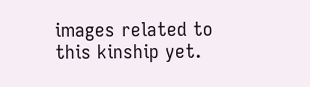images related to this kinship yet.